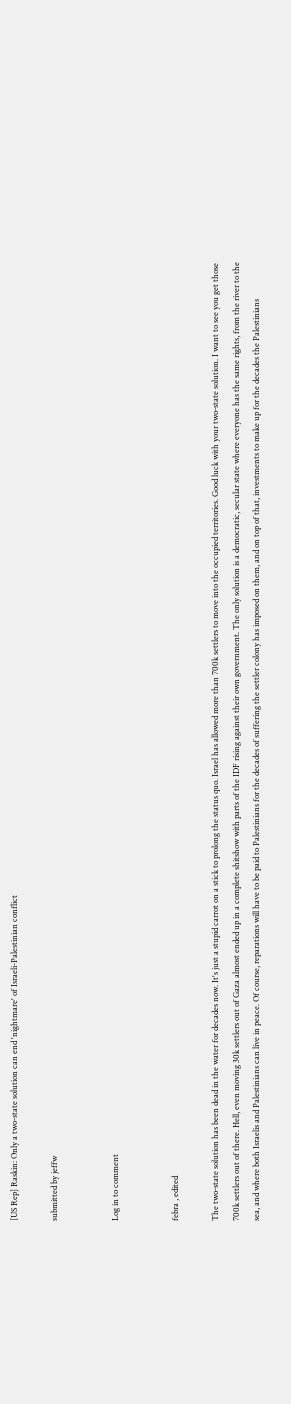[US Rep] Raskin: Only a two-state solution can end 'nightmare' of Israeli-Palestinian conflict

submitted by jeffw


Log in to comment


febra , edited

The two-state solution has been dead in the water for decades now. It's just a stupid carrot on a stick to prolong the status quo. Israel has allowed more than 700k settlers to move into the occupied territories. Good luck with your two-state solution. I want to see you get those 700k settlers out of there. Hell, even moving 30k settlers out of Gaza almost ended up in a complete shitshow with parts of the IDF rising against their own government. The only solution is a democratic, secular state where everyone has the same rights, from the river to the sea, and where both Israelis and Palestinians can live in peace. Of course, reparations will have to be paid to Palestinians for the decades of suffering the settler colony has imposed on them, and on top of that, investments to make up for the decades the Palestinians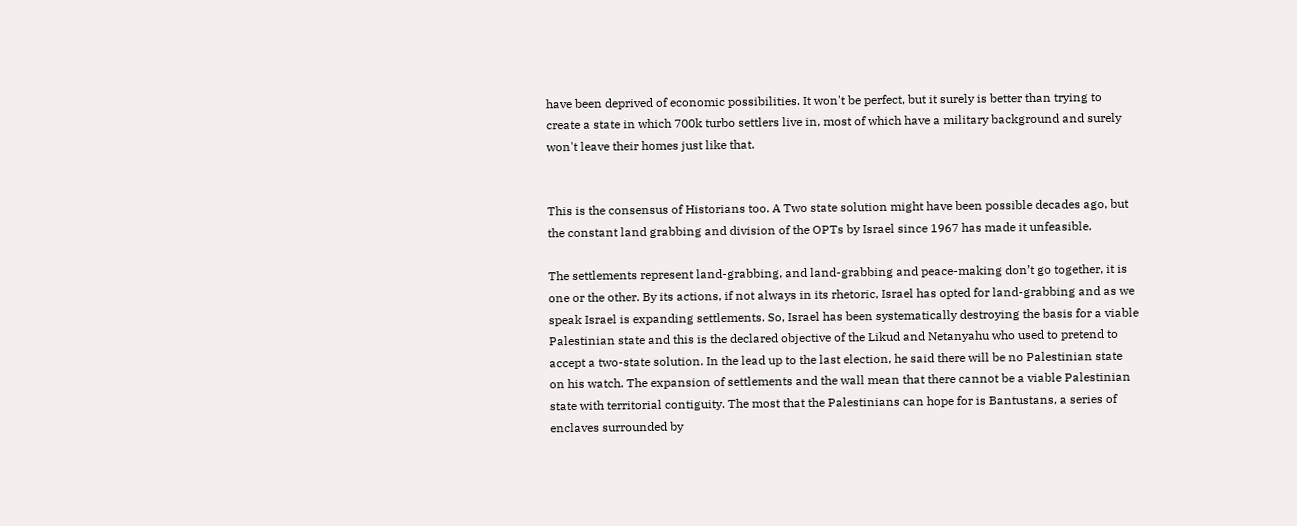have been deprived of economic possibilities. It won't be perfect, but it surely is better than trying to create a state in which 700k turbo settlers live in, most of which have a military background and surely won't leave their homes just like that.


This is the consensus of Historians too. A Two state solution might have been possible decades ago, but the constant land grabbing and division of the OPTs by Israel since 1967 has made it unfeasible.

The settlements represent land-grabbing, and land-grabbing and peace-making don’t go together, it is one or the other. By its actions, if not always in its rhetoric, Israel has opted for land-grabbing and as we speak Israel is expanding settlements. So, Israel has been systematically destroying the basis for a viable Palestinian state and this is the declared objective of the Likud and Netanyahu who used to pretend to accept a two-state solution. In the lead up to the last election, he said there will be no Palestinian state on his watch. The expansion of settlements and the wall mean that there cannot be a viable Palestinian state with territorial contiguity. The most that the Palestinians can hope for is Bantustans, a series of enclaves surrounded by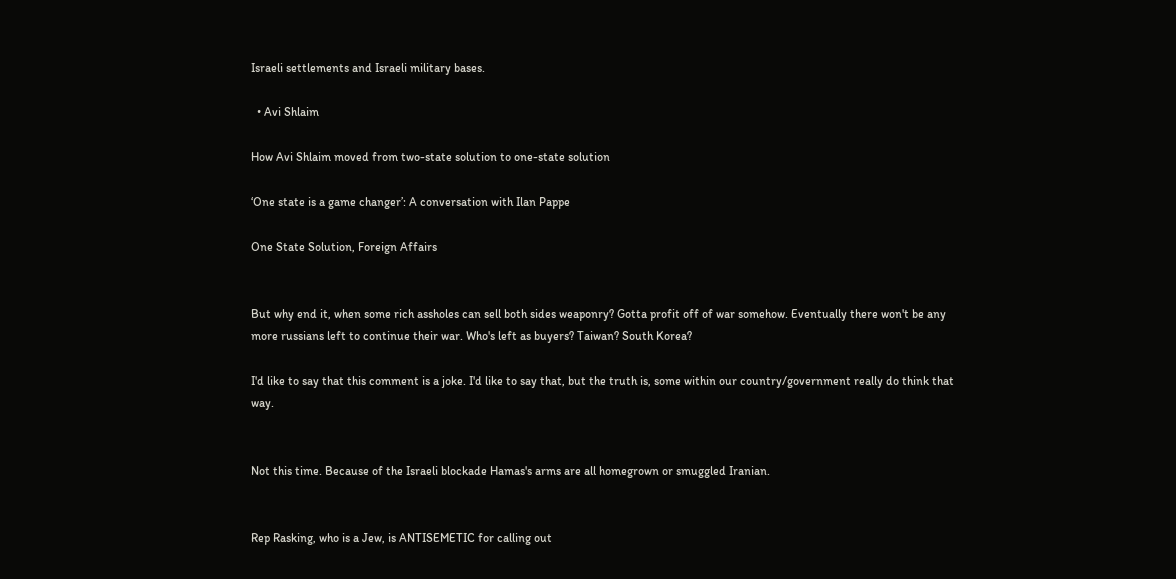Israeli settlements and Israeli military bases.

  • Avi Shlaim

How Avi Shlaim moved from two-state solution to one-state solution

‘One state is a game changer’: A conversation with Ilan Pappe

One State Solution, Foreign Affairs


But why end it, when some rich assholes can sell both sides weaponry? Gotta profit off of war somehow. Eventually there won't be any more russians left to continue their war. Who's left as buyers? Taiwan? South Korea?

I'd like to say that this comment is a joke. I'd like to say that, but the truth is, some within our country/government really do think that way.


Not this time. Because of the Israeli blockade Hamas's arms are all homegrown or smuggled Iranian.


Rep Rasking, who is a Jew, is ANTISEMETIC for calling out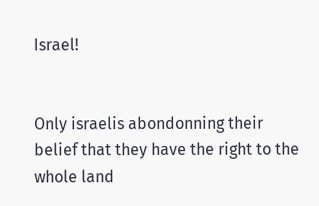Israel!


Only israelis abondonning their belief that they have the right to the whole land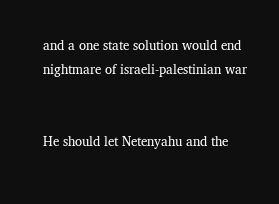and a one state solution would end nightmare of israeli-palestinian war


He should let Netenyahu and the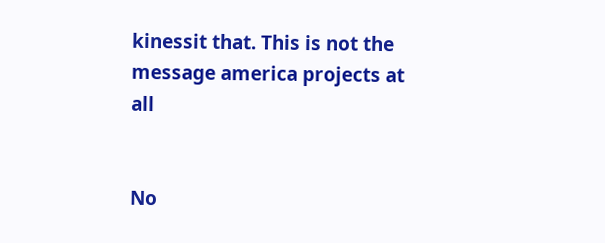kinessit that. This is not the message america projects at all


No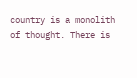country is a monolith of thought. There is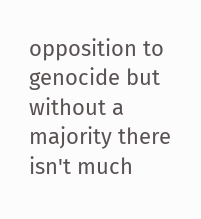opposition to genocide but without a majority there isn't much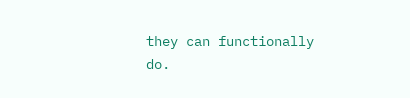they can functionally do.